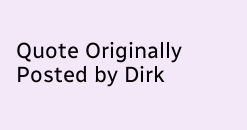Quote Originally Posted by Dirk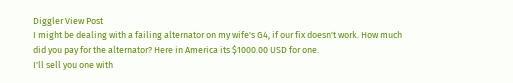Diggler View Post
I might be dealing with a failing alternator on my wife's G4, if our fix doesn't work. How much did you pay for the alternator? Here in America its $1000.00 USD for one.
I'll sell you one with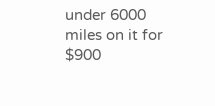under 6000 miles on it for $900